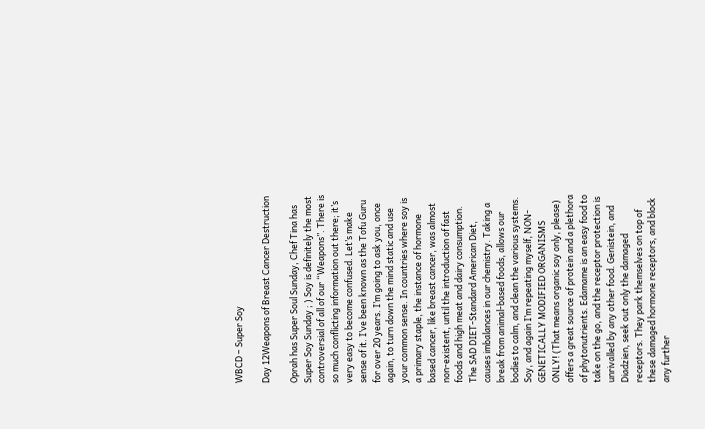WBCD – Super Soy

Day 12Weapons of Breast Cancer Destruction

Oprah has Super Soul Sunday, Chef Tina has Super Soy Sunday ; ) Soy is definitely the most controversial of all of our “Weapons”. There is so much conflicting information out there; it’s very easy to become confused. Let’s make sense of it. I’ve been known as the Tofu Guru for over 20 years. I’m going to ask you, once again, to turn down the mind static and use your common sense. In countries where soy is a primary staple, the instance of hormone based cancer, like breast cancer, was almost non-existent, until the introduction of fast foods and high meat and dairy consumption. The SAD DIET-Standard American Diet, causes imbalances in our chemistry. Taking a break from animal-based foods, allows our bodies to calm, and clean the various systems. Soy, and again I’m repeating myself, NON-GENETICALLY MODIFIED ORGANISMS ONLY! (That means organic soy only, please) offers a great source of protein and a plethora of phytonutrients. Edamame is an easy food to take on the go, and the receptor protection is unrivalled by any other food. Genistein, and Diadzien, seek out only the damaged receptors. They park themselves on top of these damaged hormone receptors, and block any further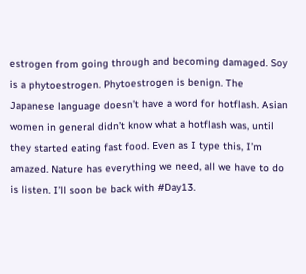estrogen from going through and becoming damaged. Soy is a phytoestrogen. Phytoestrogen is benign. The Japanese language doesn’t have a word for hotflash. Asian women in general didn’t know what a hotflash was, until they started eating fast food. Even as I type this, I’m amazed. Nature has everything we need, all we have to do is listen. I’ll soon be back with #Day13.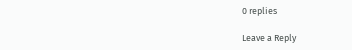0 replies

Leave a Reply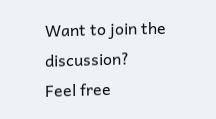Want to join the discussion?
Feel free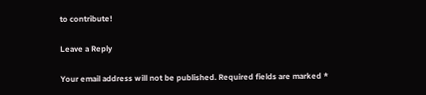to contribute!

Leave a Reply

Your email address will not be published. Required fields are marked *